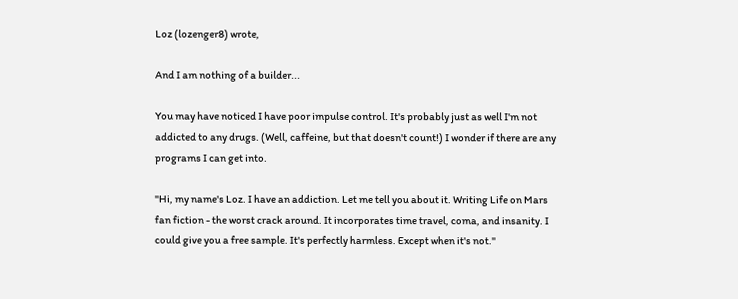Loz (lozenger8) wrote,

And I am nothing of a builder...

You may have noticed I have poor impulse control. It's probably just as well I'm not addicted to any drugs. (Well, caffeine, but that doesn't count!) I wonder if there are any programs I can get into.

"Hi, my name's Loz. I have an addiction. Let me tell you about it. Writing Life on Mars fan fiction - the worst crack around. It incorporates time travel, coma, and insanity. I could give you a free sample. It's perfectly harmless. Except when it's not."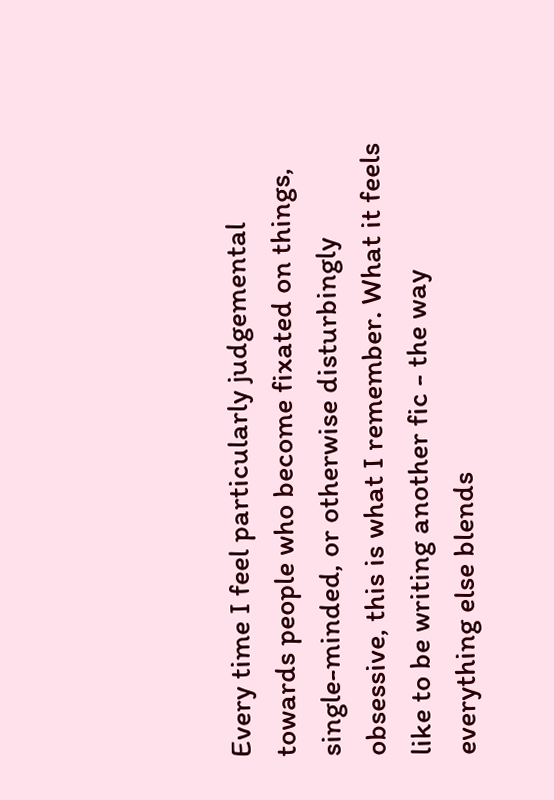Every time I feel particularly judgemental towards people who become fixated on things, single-minded, or otherwise disturbingly obsessive, this is what I remember. What it feels like to be writing another fic - the way everything else blends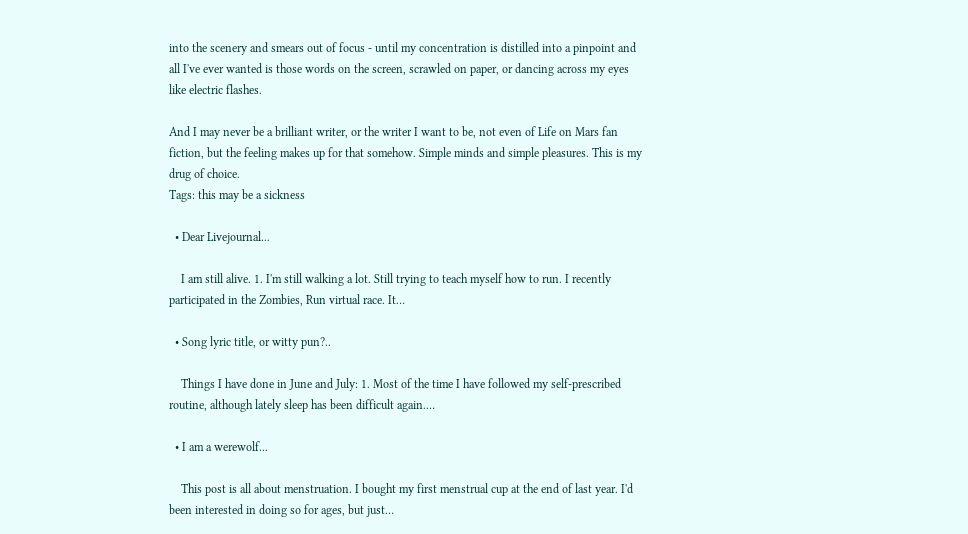into the scenery and smears out of focus - until my concentration is distilled into a pinpoint and all I've ever wanted is those words on the screen, scrawled on paper, or dancing across my eyes like electric flashes.

And I may never be a brilliant writer, or the writer I want to be, not even of Life on Mars fan fiction, but the feeling makes up for that somehow. Simple minds and simple pleasures. This is my drug of choice.
Tags: this may be a sickness

  • Dear Livejournal...

    I am still alive. 1. I'm still walking a lot. Still trying to teach myself how to run. I recently participated in the Zombies, Run virtual race. It…

  • Song lyric title, or witty pun?..

    Things I have done in June and July: 1. Most of the time I have followed my self-prescribed routine, although lately sleep has been difficult again.…

  • I am a werewolf...

    This post is all about menstruation. I bought my first menstrual cup at the end of last year. I'd been interested in doing so for ages, but just…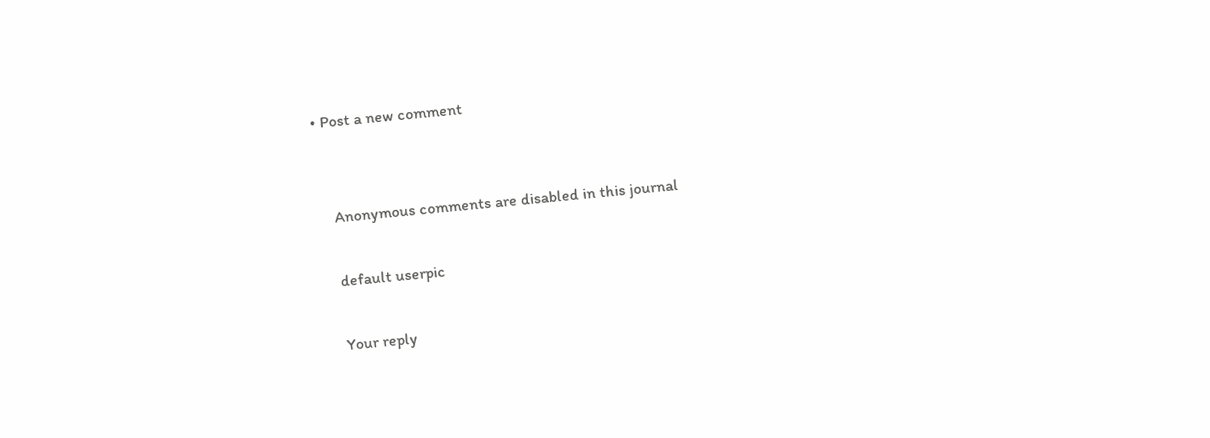• Post a new comment


    Anonymous comments are disabled in this journal

    default userpic

    Your reply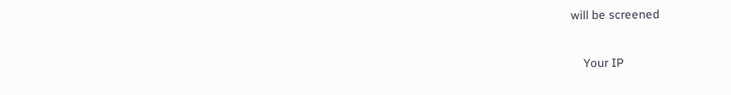will be screened

    Your IP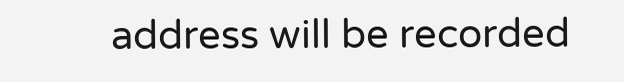address will be recorded